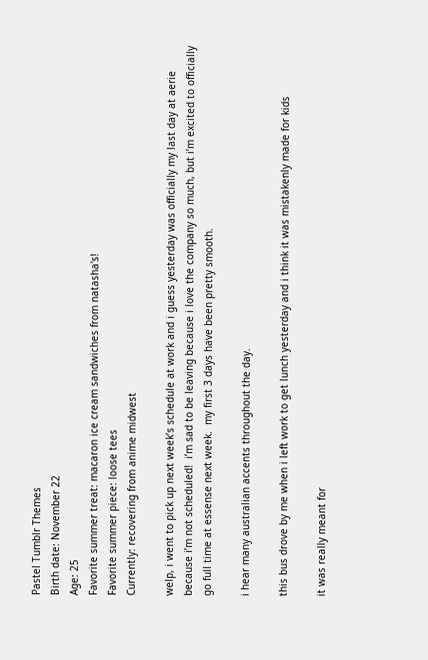Pastel Tumblr Themes
Birth date: November 22
Age: 25
Favorite summer treat: macaron ice cream sandwiches from natasha's!
Favorite summer piece: loose tees
Currently: recovering from anime midwest

welp, i went to pick up next week’s schedule at work and i guess yesterday was officially my last day at aerie because i’m not scheduled!  i’m sad to be leaving because i love the company so much, but i’m excited to officially go full time at essense next week.  my first 3 days have been pretty smooth.

i hear many australian accents throughout the day.

this bus drove by me when i left work to get lunch yesterday and i think it was mistakenly made for kids

it was really meant for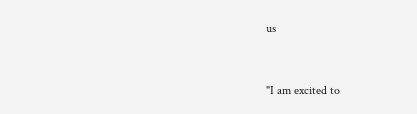us



"I am excited to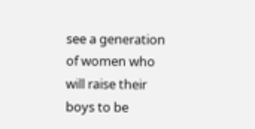see a generation of women who will raise their boys to be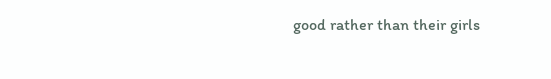good rather than their girls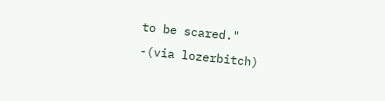to be scared."
-(via lozerbitch)